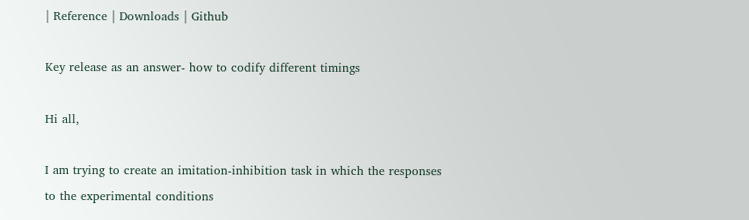| Reference | Downloads | Github

Key release as an answer- how to codify different timings

Hi all,

I am trying to create an imitation-inhibition task in which the responses to the experimental conditions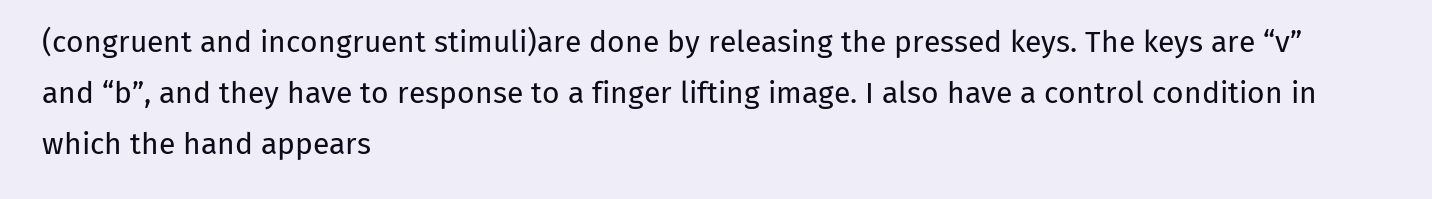(congruent and incongruent stimuli)are done by releasing the pressed keys. The keys are “v” and “b”, and they have to response to a finger lifting image. I also have a control condition in which the hand appears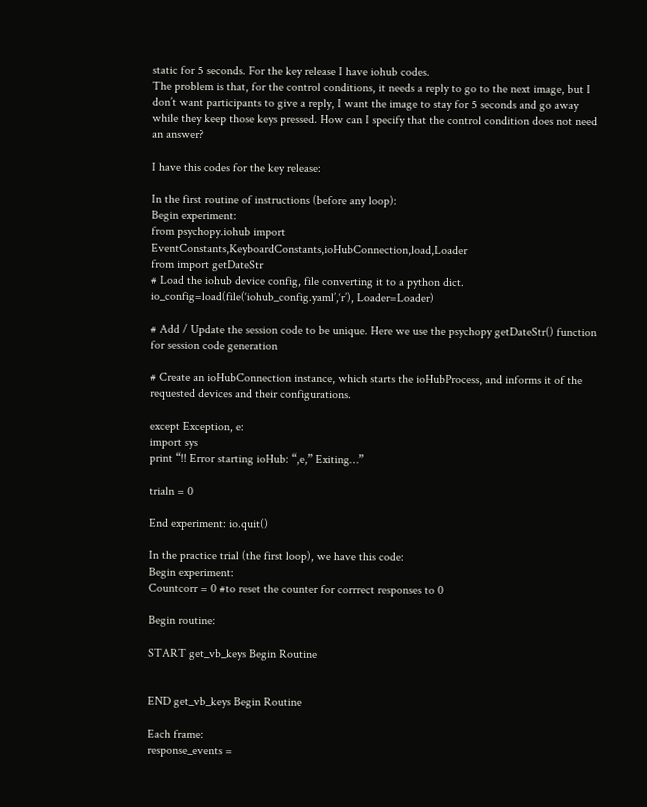static for 5 seconds. For the key release I have iohub codes.
The problem is that, for the control conditions, it needs a reply to go to the next image, but I don’t want participants to give a reply, I want the image to stay for 5 seconds and go away while they keep those keys pressed. How can I specify that the control condition does not need an answer?

I have this codes for the key release:

In the first routine of instructions (before any loop):
Begin experiment:
from psychopy.iohub import EventConstants,KeyboardConstants,ioHubConnection,load,Loader
from import getDateStr
# Load the iohub device config, file converting it to a python dict.
io_config=load(file(‘iohub_config.yaml’,‘r’), Loader=Loader)

# Add / Update the session code to be unique. Here we use the psychopy getDateStr() function for session code generation

# Create an ioHubConnection instance, which starts the ioHubProcess, and informs it of the requested devices and their configurations.

except Exception, e:
import sys
print “!! Error starting ioHub: “,e,” Exiting…”

trialn = 0

End experiment: io.quit()

In the practice trial (the first loop), we have this code:
Begin experiment:
Countcorr = 0 #to reset the counter for corrrect responses to 0

Begin routine:

START get_vb_keys Begin Routine


END get_vb_keys Begin Routine

Each frame:
response_events =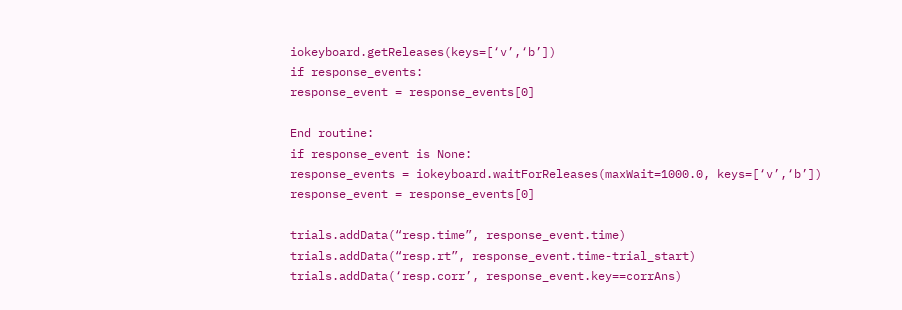iokeyboard.getReleases(keys=[‘v’,‘b’])
if response_events:
response_event = response_events[0]

End routine:
if response_event is None:
response_events = iokeyboard.waitForReleases(maxWait=1000.0, keys=[‘v’,‘b’])
response_event = response_events[0]

trials.addData(“resp.time”, response_event.time)
trials.addData(“resp.rt”, response_event.time-trial_start)
trials.addData(‘resp.corr’, response_event.key==corrAns)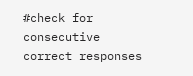#check for consecutive correct responses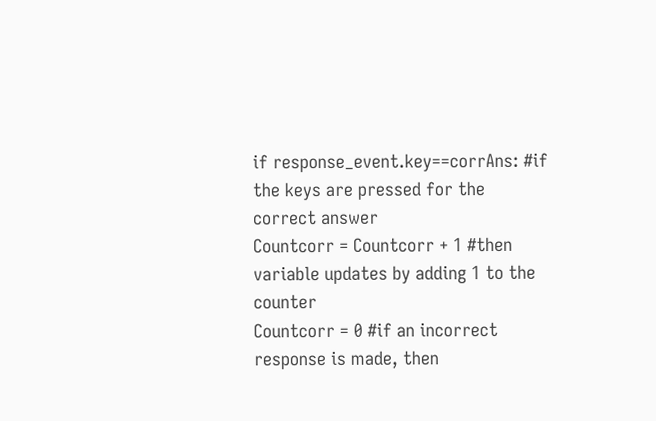if response_event.key==corrAns: #if the keys are pressed for the correct answer
Countcorr = Countcorr + 1 #then variable updates by adding 1 to the counter
Countcorr = 0 #if an incorrect response is made, then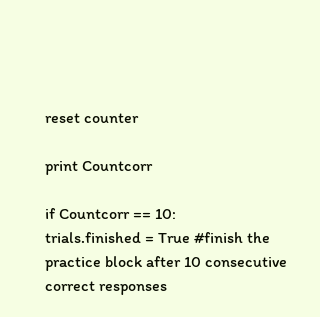reset counter

print Countcorr

if Countcorr == 10:
trials.finished = True #finish the practice block after 10 consecutive correct responses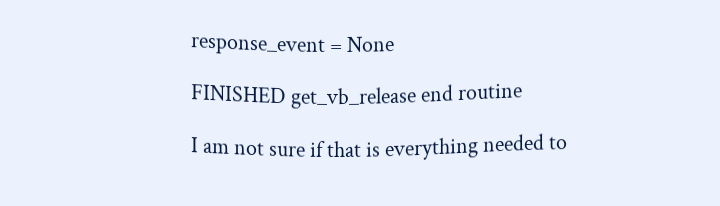response_event = None

FINISHED get_vb_release end routine

I am not sure if that is everything needed to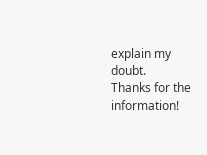explain my doubt.
Thanks for the information!